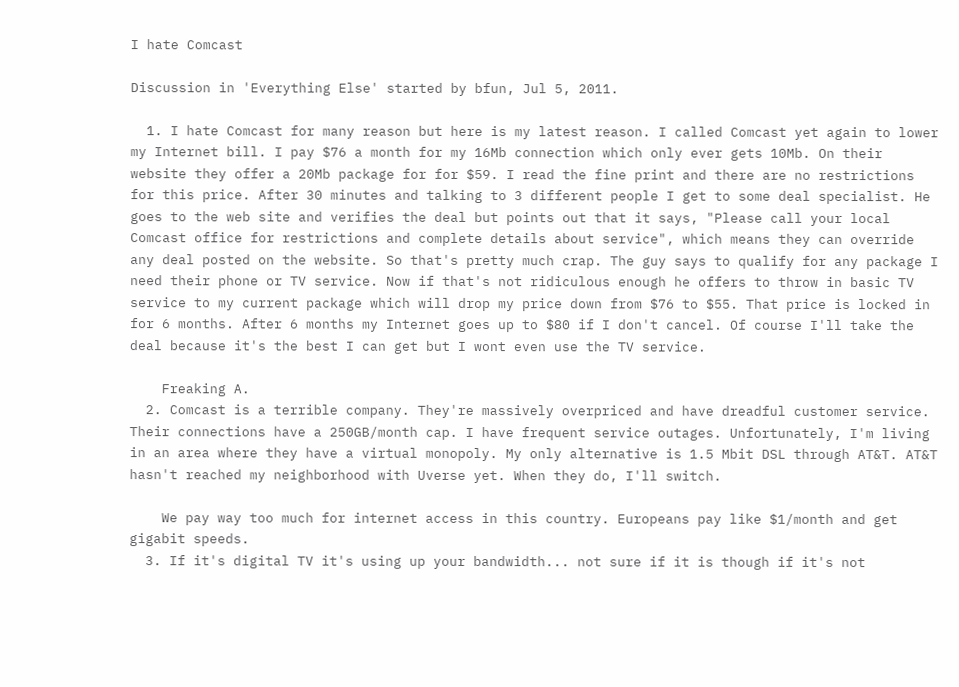I hate Comcast

Discussion in 'Everything Else' started by bfun, Jul 5, 2011.

  1. I hate Comcast for many reason but here is my latest reason. I called Comcast yet again to lower my Internet bill. I pay $76 a month for my 16Mb connection which only ever gets 10Mb. On their website they offer a 20Mb package for for $59. I read the fine print and there are no restrictions for this price. After 30 minutes and talking to 3 different people I get to some deal specialist. He goes to the web site and verifies the deal but points out that it says, "Please call your local Comcast office for restrictions and complete details about service", which means they can override any deal posted on the website. So that's pretty much crap. The guy says to qualify for any package I need their phone or TV service. Now if that's not ridiculous enough he offers to throw in basic TV service to my current package which will drop my price down from $76 to $55. That price is locked in for 6 months. After 6 months my Internet goes up to $80 if I don't cancel. Of course I'll take the deal because it's the best I can get but I wont even use the TV service.

    Freaking A.
  2. Comcast is a terrible company. They're massively overpriced and have dreadful customer service. Their connections have a 250GB/month cap. I have frequent service outages. Unfortunately, I'm living in an area where they have a virtual monopoly. My only alternative is 1.5 Mbit DSL through AT&T. AT&T hasn't reached my neighborhood with Uverse yet. When they do, I'll switch.

    We pay way too much for internet access in this country. Europeans pay like $1/month and get gigabit speeds.
  3. If it's digital TV it's using up your bandwidth... not sure if it is though if it's not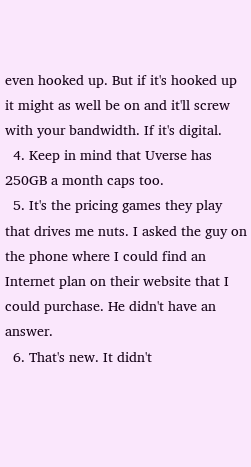even hooked up. But if it's hooked up it might as well be on and it'll screw with your bandwidth. If it's digital.
  4. Keep in mind that Uverse has 250GB a month caps too.
  5. It's the pricing games they play that drives me nuts. I asked the guy on the phone where I could find an Internet plan on their website that I could purchase. He didn't have an answer.
  6. That's new. It didn't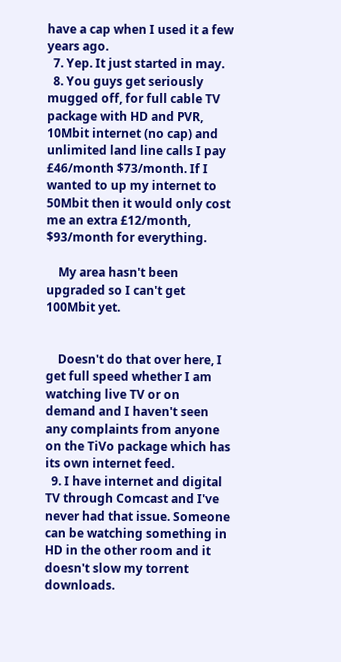have a cap when I used it a few years ago.
  7. Yep. It just started in may.
  8. You guys get seriously mugged off, for full cable TV package with HD and PVR, 10Mbit internet (no cap) and unlimited land line calls I pay £46/month $73/month. If I wanted to up my internet to 50Mbit then it would only cost me an extra £12/month, $93/month for everything.

    My area hasn't been upgraded so I can't get 100Mbit yet.


    Doesn't do that over here, I get full speed whether I am watching live TV or on demand and I haven't seen any complaints from anyone on the TiVo package which has its own internet feed.
  9. I have internet and digital TV through Comcast and I've never had that issue. Someone can be watching something in HD in the other room and it doesn't slow my torrent downloads.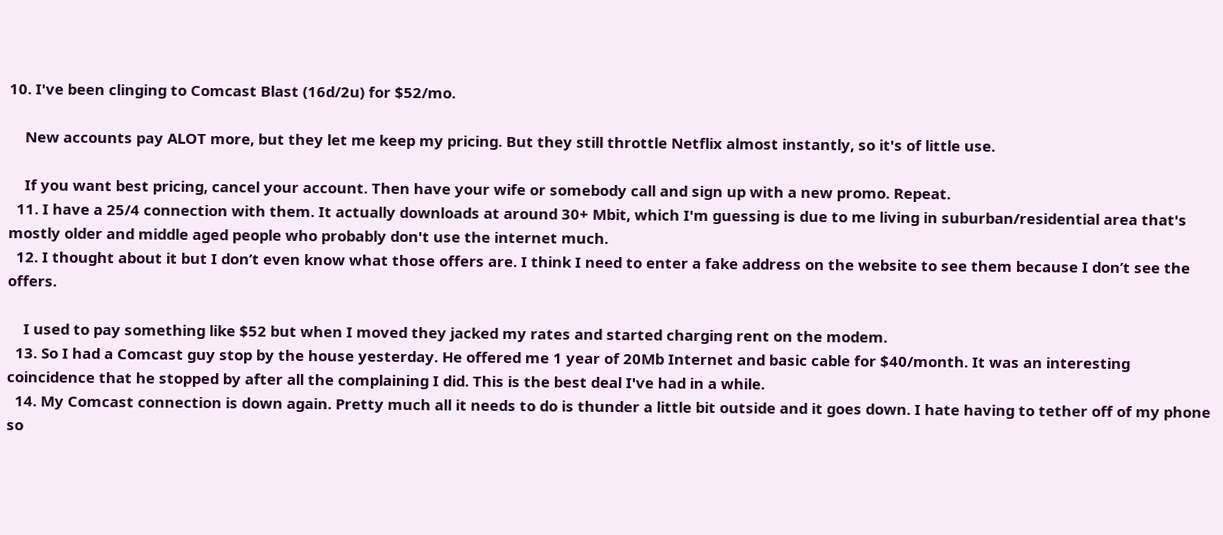10. I've been clinging to Comcast Blast (16d/2u) for $52/mo.

    New accounts pay ALOT more, but they let me keep my pricing. But they still throttle Netflix almost instantly, so it's of little use.

    If you want best pricing, cancel your account. Then have your wife or somebody call and sign up with a new promo. Repeat.
  11. I have a 25/4 connection with them. It actually downloads at around 30+ Mbit, which I'm guessing is due to me living in suburban/residential area that's mostly older and middle aged people who probably don't use the internet much.
  12. I thought about it but I don’t even know what those offers are. I think I need to enter a fake address on the website to see them because I don’t see the offers.

    I used to pay something like $52 but when I moved they jacked my rates and started charging rent on the modem.
  13. So I had a Comcast guy stop by the house yesterday. He offered me 1 year of 20Mb Internet and basic cable for $40/month. It was an interesting coincidence that he stopped by after all the complaining I did. This is the best deal I've had in a while.
  14. My Comcast connection is down again. Pretty much all it needs to do is thunder a little bit outside and it goes down. I hate having to tether off of my phone so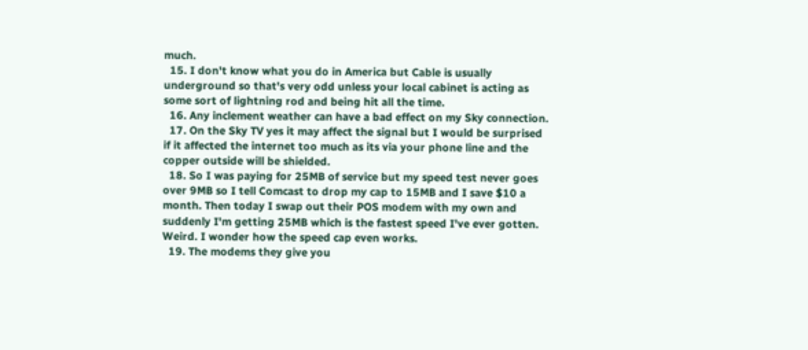much.
  15. I don't know what you do in America but Cable is usually underground so that's very odd unless your local cabinet is acting as some sort of lightning rod and being hit all the time.
  16. Any inclement weather can have a bad effect on my Sky connection.
  17. On the Sky TV yes it may affect the signal but I would be surprised if it affected the internet too much as its via your phone line and the copper outside will be shielded.
  18. So I was paying for 25MB of service but my speed test never goes over 9MB so I tell Comcast to drop my cap to 15MB and I save $10 a month. Then today I swap out their POS modem with my own and suddenly I'm getting 25MB which is the fastest speed I've ever gotten. Weird. I wonder how the speed cap even works.
  19. The modems they give you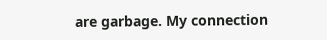are garbage. My connection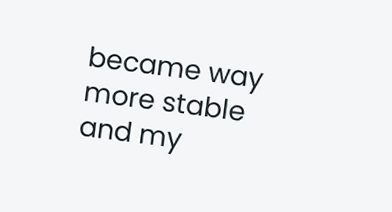became way more stable and my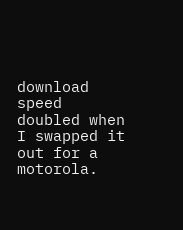download speed doubled when I swapped it out for a motorola.